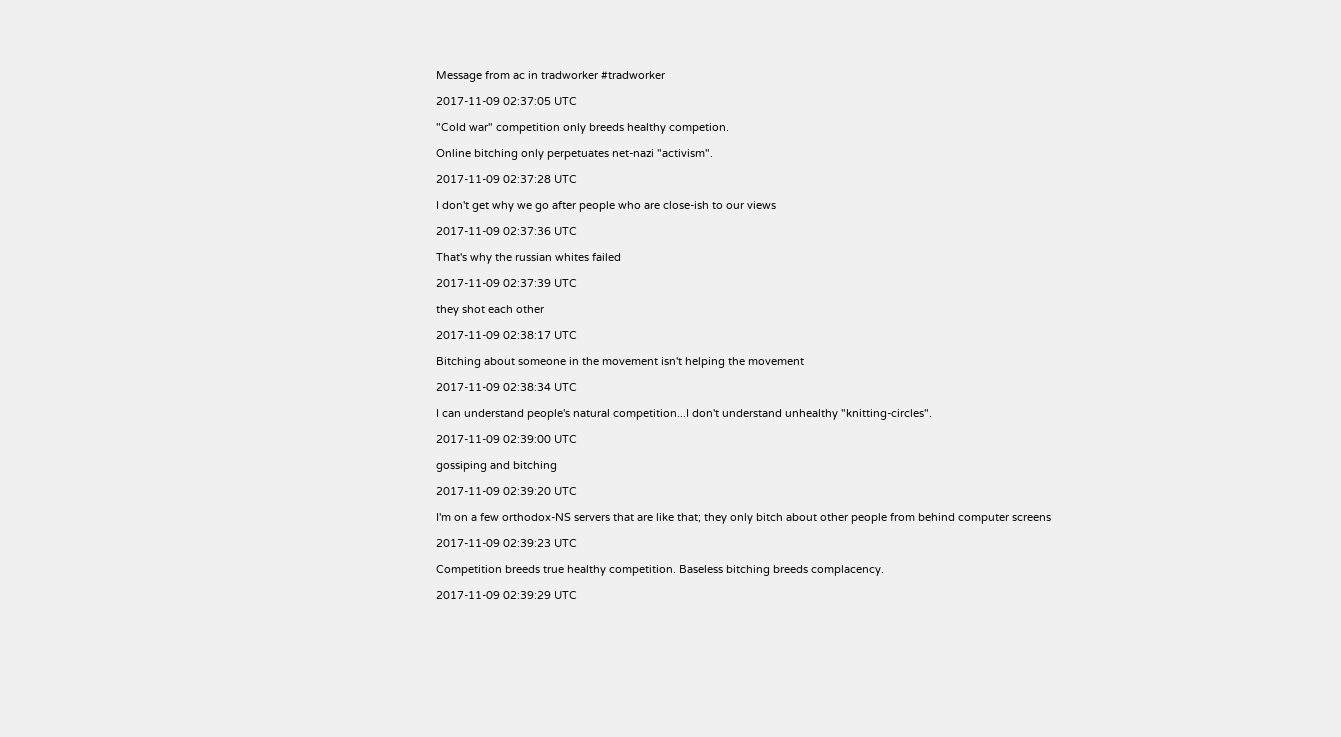Message from ac in tradworker #tradworker

2017-11-09 02:37:05 UTC

"Cold war" competition only breeds healthy competion.

Online bitching only perpetuates net-nazi "activism".

2017-11-09 02:37:28 UTC

I don't get why we go after people who are close-ish to our views

2017-11-09 02:37:36 UTC

That's why the russian whites failed

2017-11-09 02:37:39 UTC

they shot each other

2017-11-09 02:38:17 UTC

Bitching about someone in the movement isn't helping the movement

2017-11-09 02:38:34 UTC

I can understand people's natural competition...I don't understand unhealthy "knitting-circles".

2017-11-09 02:39:00 UTC

gossiping and bitching

2017-11-09 02:39:20 UTC

I'm on a few orthodox-NS servers that are like that; they only bitch about other people from behind computer screens

2017-11-09 02:39:23 UTC

Competition breeds true healthy competition. Baseless bitching breeds complacency.

2017-11-09 02:39:29 UTC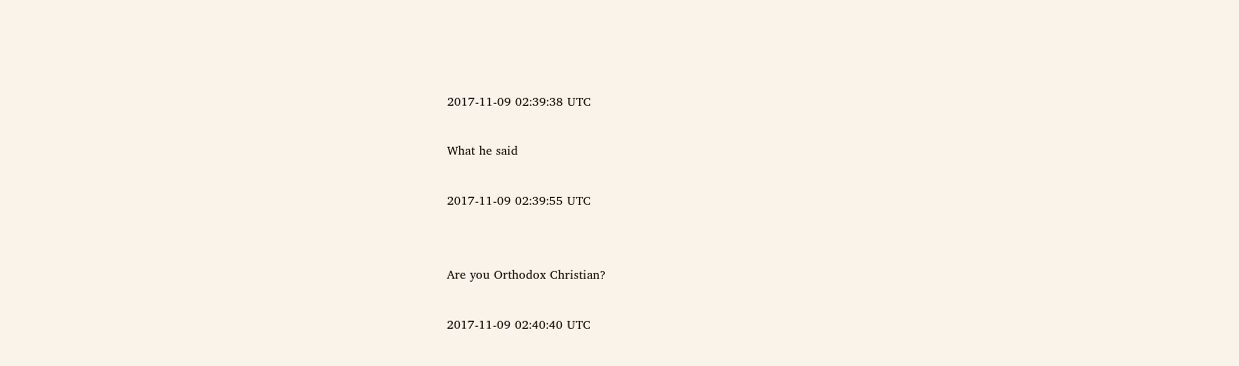2017-11-09 02:39:38 UTC

What he said

2017-11-09 02:39:55 UTC


Are you Orthodox Christian?

2017-11-09 02:40:40 UTC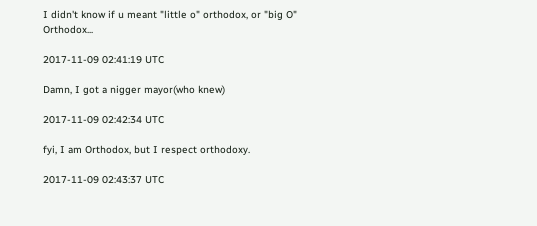I didn't know if u meant "little o" orthodox, or "big O" Orthodox...

2017-11-09 02:41:19 UTC

Damn, I got a nigger mayor(who knew)

2017-11-09 02:42:34 UTC

fyi, I am Orthodox, but I respect orthodoxy.

2017-11-09 02:43:37 UTC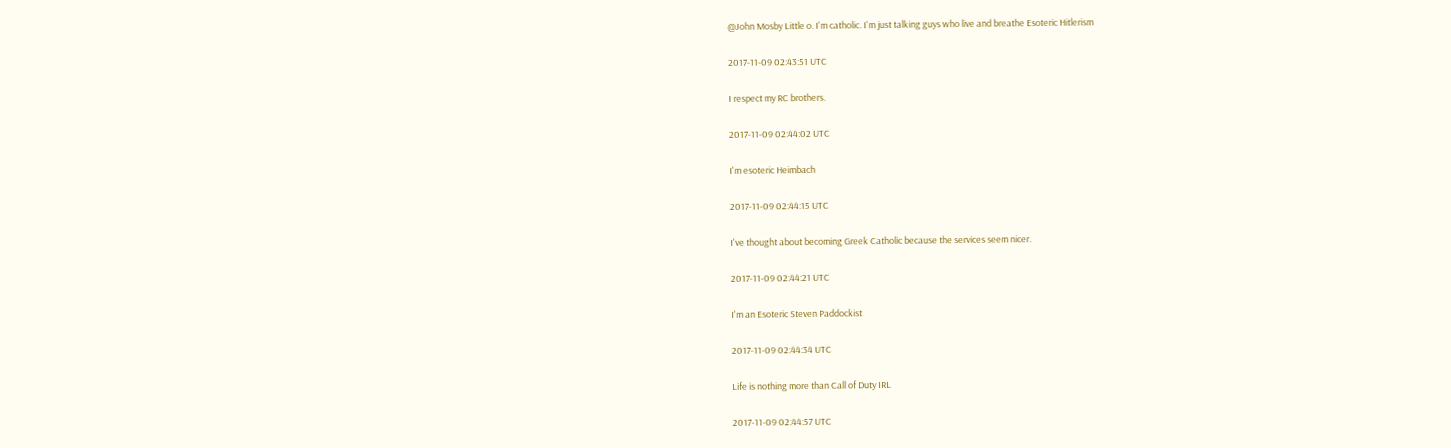@John Mosby Little o. I'm catholic. I'm just talking guys who live and breathe Esoteric Hitlerism

2017-11-09 02:43:51 UTC

I respect my RC brothers.

2017-11-09 02:44:02 UTC

I'm esoteric Heimbach

2017-11-09 02:44:15 UTC

I've thought about becoming Greek Catholic because the services seem nicer.

2017-11-09 02:44:21 UTC

I'm an Esoteric Steven Paddockist

2017-11-09 02:44:34 UTC

Life is nothing more than Call of Duty IRL

2017-11-09 02:44:57 UTC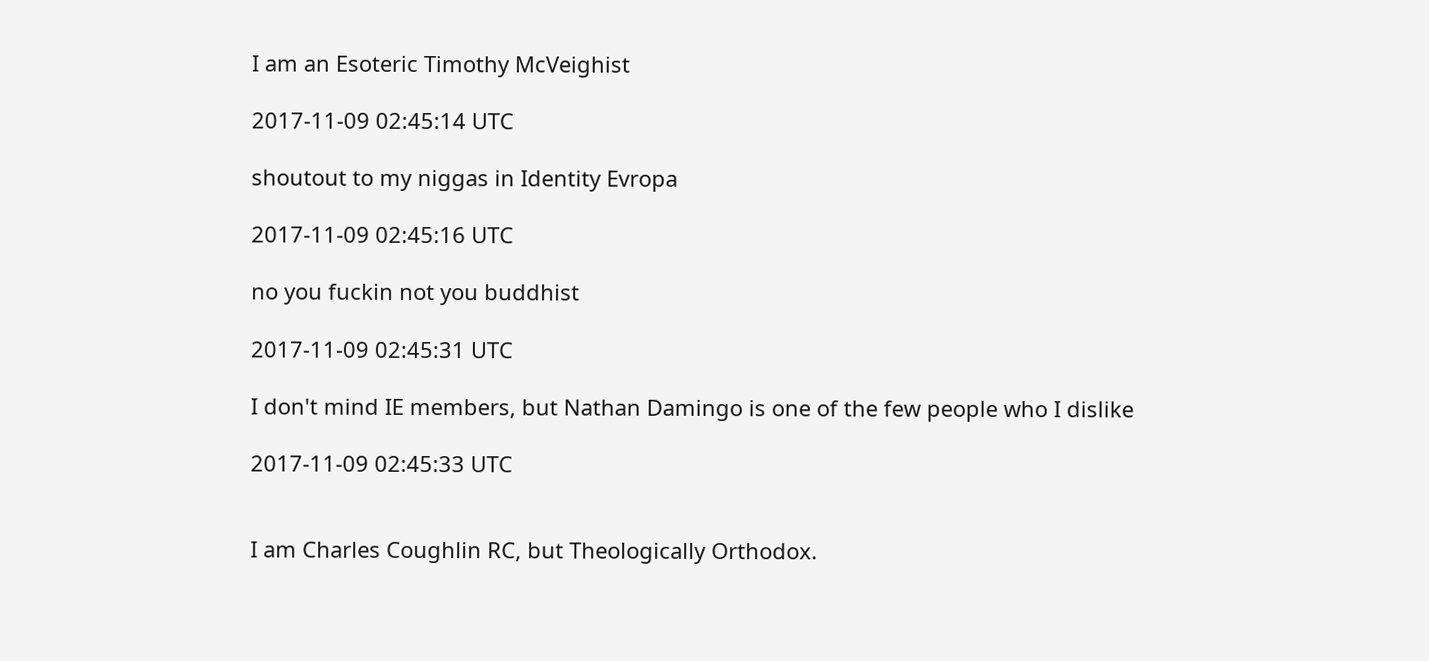I am an Esoteric Timothy McVeighist

2017-11-09 02:45:14 UTC

shoutout to my niggas in Identity Evropa

2017-11-09 02:45:16 UTC

no you fuckin not you buddhist

2017-11-09 02:45:31 UTC

I don't mind IE members, but Nathan Damingo is one of the few people who I dislike

2017-11-09 02:45:33 UTC


I am Charles Coughlin RC, but Theologically Orthodox.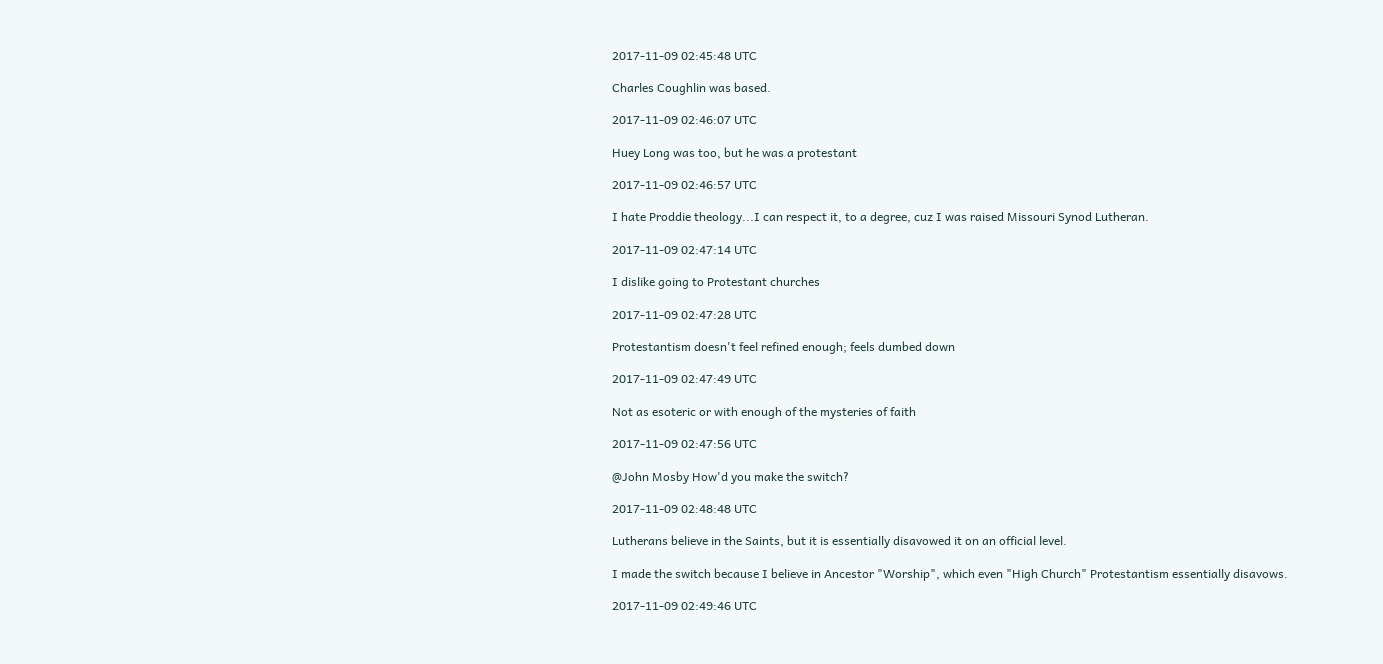2017-11-09 02:45:48 UTC

Charles Coughlin was based.

2017-11-09 02:46:07 UTC

Huey Long was too, but he was a protestant

2017-11-09 02:46:57 UTC

I hate Proddie theology...I can respect it, to a degree, cuz I was raised Missouri Synod Lutheran.

2017-11-09 02:47:14 UTC

I dislike going to Protestant churches

2017-11-09 02:47:28 UTC

Protestantism doesn't feel refined enough; feels dumbed down

2017-11-09 02:47:49 UTC

Not as esoteric or with enough of the mysteries of faith

2017-11-09 02:47:56 UTC

@John Mosby How'd you make the switch?

2017-11-09 02:48:48 UTC

Lutherans believe in the Saints, but it is essentially disavowed it on an official level.

I made the switch because I believe in Ancestor "Worship", which even "High Church" Protestantism essentially disavows.

2017-11-09 02:49:46 UTC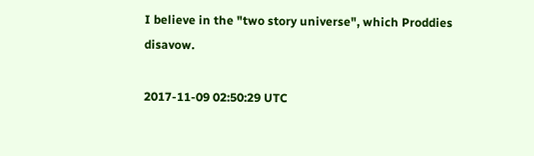I believe in the "two story universe", which Proddies disavow.

2017-11-09 02:50:29 UTC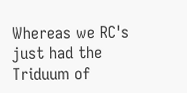Whereas we RC's just had the Triduum of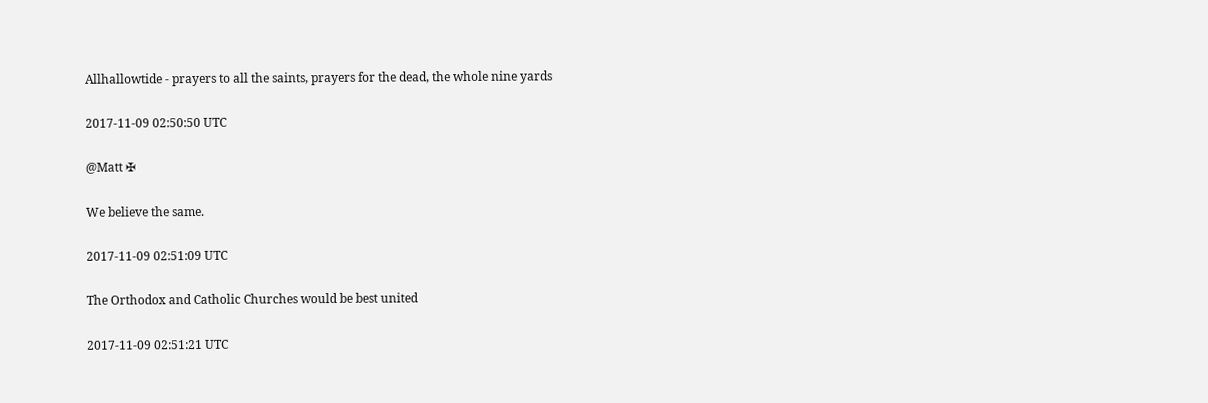Allhallowtide - prayers to all the saints, prayers for the dead, the whole nine yards

2017-11-09 02:50:50 UTC

@Matt ✠

We believe the same.

2017-11-09 02:51:09 UTC

The Orthodox and Catholic Churches would be best united

2017-11-09 02:51:21 UTC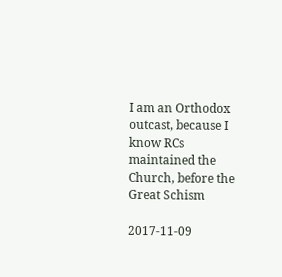I am an Orthodox outcast, because I know RCs maintained the Church, before the Great Schism

2017-11-09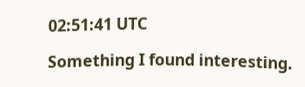02:51:41 UTC

Something I found interesting.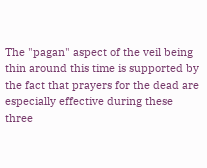The "pagan" aspect of the veil being thin around this time is supported by the fact that prayers for the dead are especially effective during these three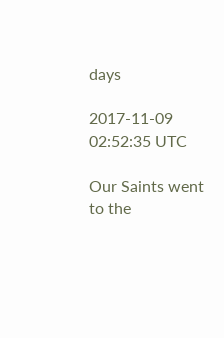days

2017-11-09 02:52:35 UTC

Our Saints went to the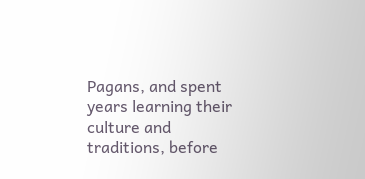Pagans, and spent years learning their culture and traditions, before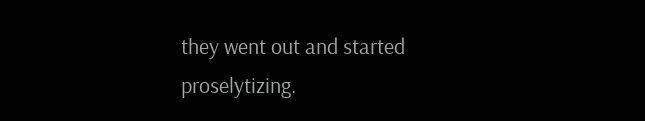they went out and started proselytizing.